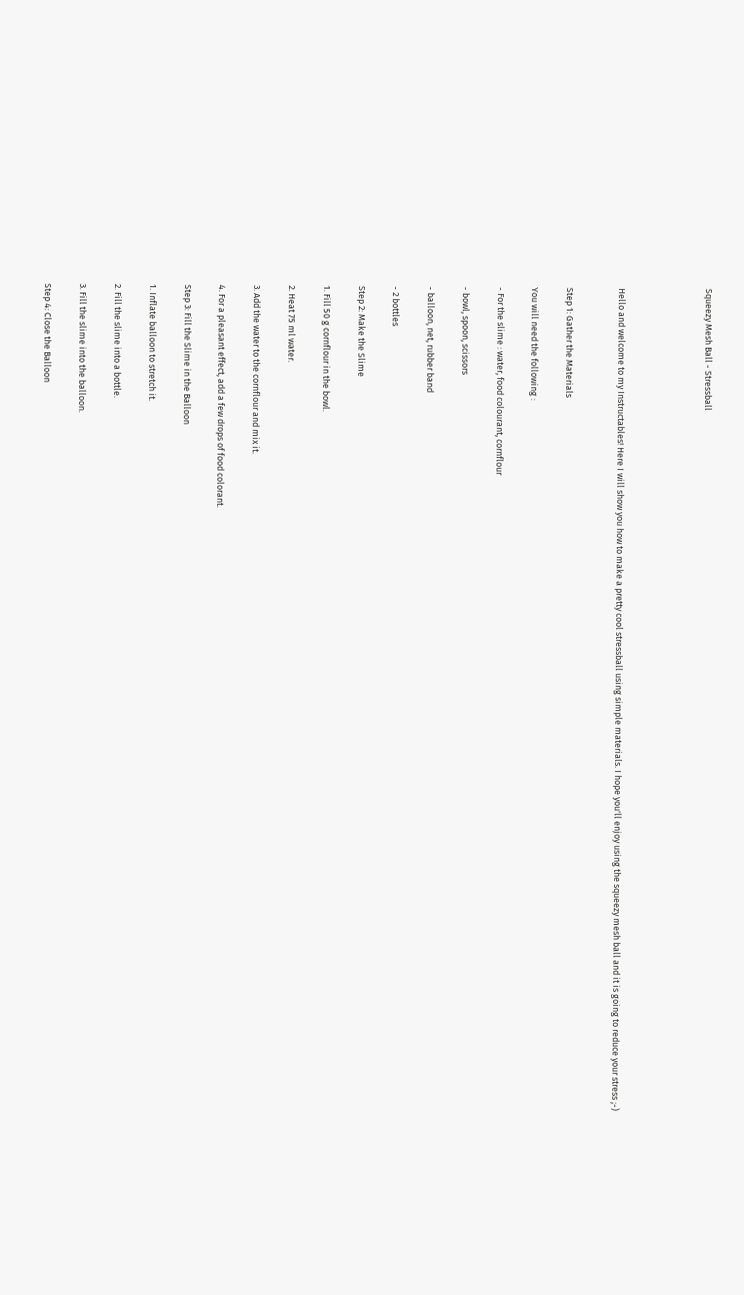Squeezy Mesh Ball - Stressball




Hello and welcome to my Instructables! Here I will show you how to make a pretty cool stressball using simple materials. I hope you'll enjoy using the squeezy mesh ball and it is going to reduce your stress ;-)


Step 1: Gather the Materials

You will need the following :

- For the slime : water, food colourant, cornflour

- bowl, spoon, scissors

- balloon, net, rubber band

- 2 bottles

Step 2: Make the Slime

1. Fill 50 g cornflour in the bowl.

2. Heat 75 ml water.

3. Add the water to the cornflour and mix it.

4. For a pleasant effect, add a few drops of food colorant.

Step 3: Fill the Slime in the Balloon

1. Inflate balloon to stretch it.

2. Fill the slime into a bottle.

3. Fill the slime into the balloon.

Step 4: Close the Balloon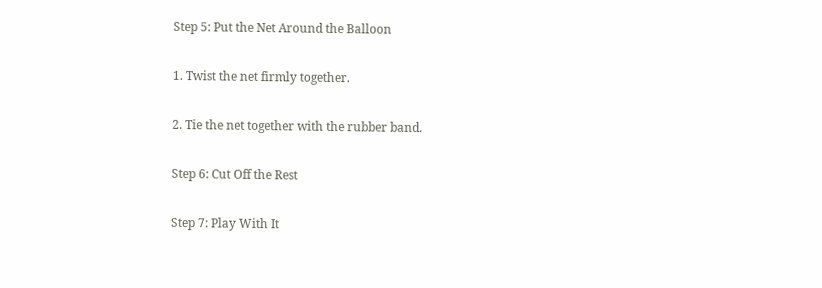Step 5: Put the Net Around the Balloon

1. Twist the net firmly together.

2. Tie the net together with the rubber band.

Step 6: Cut Off the Rest

Step 7: Play With It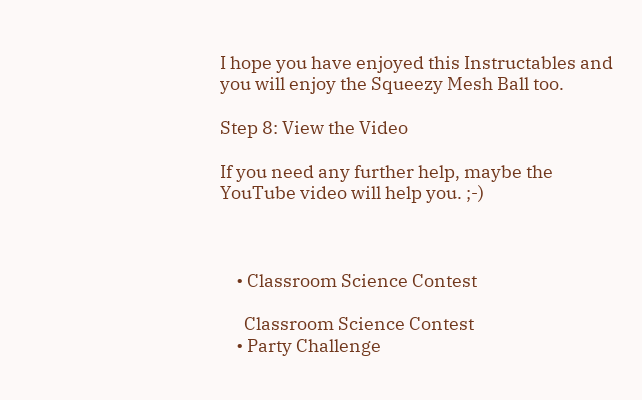I hope you have enjoyed this Instructables and you will enjoy the Squeezy Mesh Ball too.

Step 8: View the Video

If you need any further help, maybe the YouTube video will help you. ;-)



    • Classroom Science Contest

      Classroom Science Contest
    • Party Challenge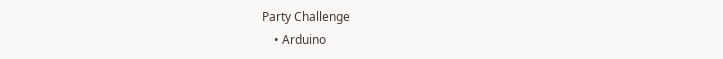Party Challenge
    • Arduino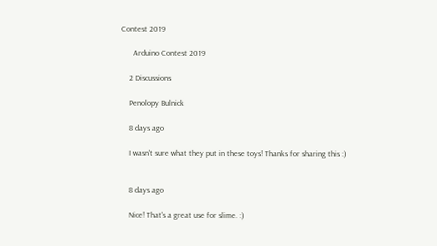Contest 2019

      Arduino Contest 2019

    2 Discussions

    Penolopy Bulnick

    8 days ago

    I wasn't sure what they put in these toys! Thanks for sharing this :)


    8 days ago

    Nice! That's a great use for slime. :)